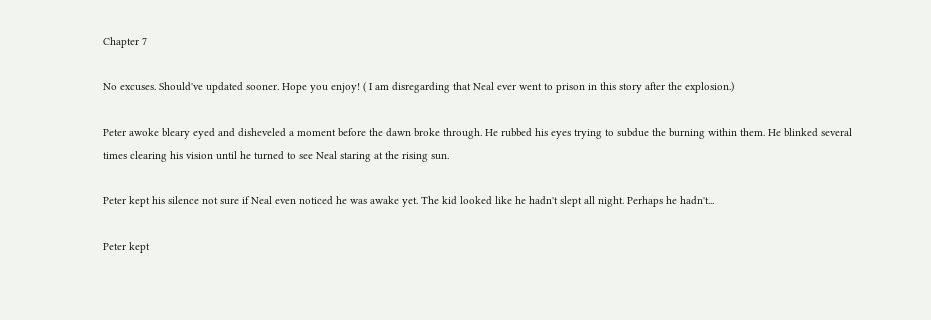Chapter 7

No excuses. Should've updated sooner. Hope you enjoy! ( I am disregarding that Neal ever went to prison in this story after the explosion.)

Peter awoke bleary eyed and disheveled a moment before the dawn broke through. He rubbed his eyes trying to subdue the burning within them. He blinked several times clearing his vision until he turned to see Neal staring at the rising sun.

Peter kept his silence not sure if Neal even noticed he was awake yet. The kid looked like he hadn't slept all night. Perhaps he hadn't...

Peter kept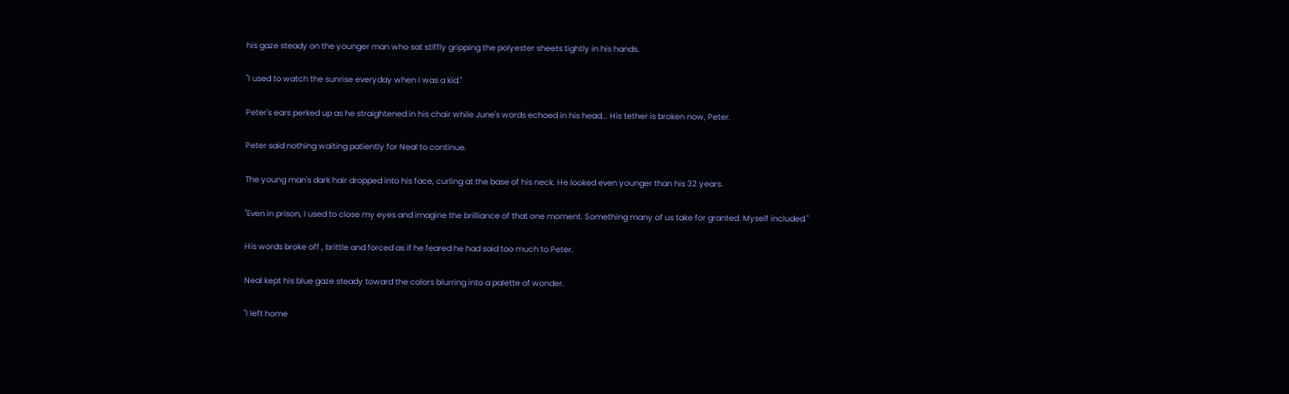his gaze steady on the younger man who sat stiffly gripping the polyester sheets tightly in his hands.

"I used to watch the sunrise everyday when I was a kid."

Peter's ears perked up as he straightened in his chair while June's words echoed in his head... His tether is broken now, Peter.

Peter said nothing waiting patiently for Neal to continue.

The young man's dark hair dropped into his face, curling at the base of his neck. He looked even younger than his 32 years.

"Even in prison, I used to close my eyes and imagine the brilliance of that one moment. Something many of us take for granted. Myself included."

His words broke off , brittle and forced as if he feared he had said too much to Peter.

Neal kept his blue gaze steady toward the colors blurring into a palette of wonder.

"I left home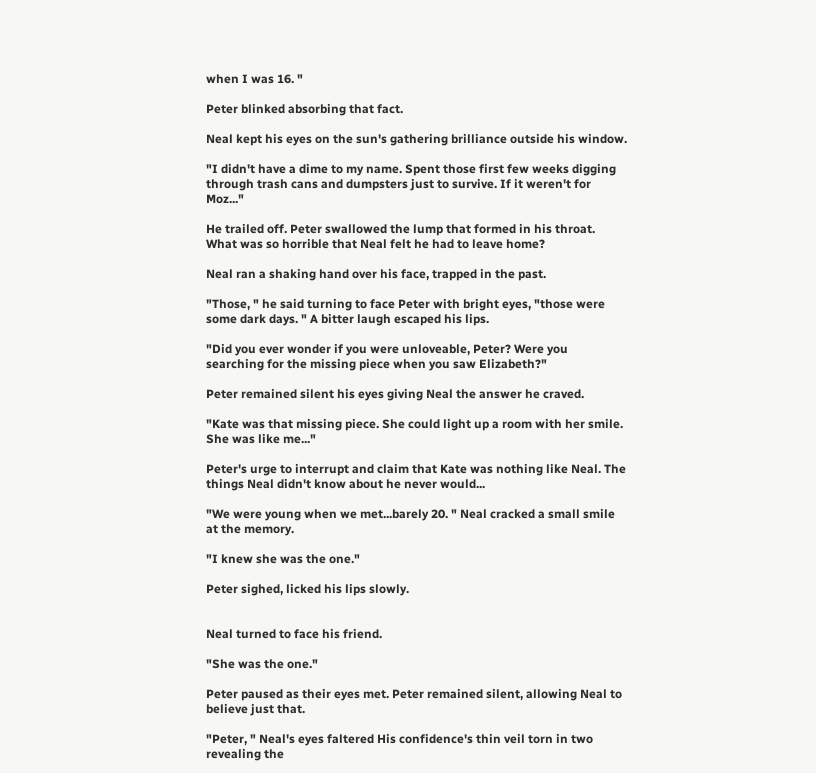when I was 16. "

Peter blinked absorbing that fact.

Neal kept his eyes on the sun's gathering brilliance outside his window.

"I didn't have a dime to my name. Spent those first few weeks digging through trash cans and dumpsters just to survive. If it weren't for Moz..."

He trailed off. Peter swallowed the lump that formed in his throat. What was so horrible that Neal felt he had to leave home?

Neal ran a shaking hand over his face, trapped in the past.

"Those, " he said turning to face Peter with bright eyes, "those were some dark days. " A bitter laugh escaped his lips.

"Did you ever wonder if you were unloveable, Peter? Were you searching for the missing piece when you saw Elizabeth?"

Peter remained silent his eyes giving Neal the answer he craved.

"Kate was that missing piece. She could light up a room with her smile. She was like me..."

Peter's urge to interrupt and claim that Kate was nothing like Neal. The things Neal didn't know about he never would...

"We were young when we met...barely 20. " Neal cracked a small smile at the memory.

"I knew she was the one."

Peter sighed, licked his lips slowly.


Neal turned to face his friend.

"She was the one."

Peter paused as their eyes met. Peter remained silent, allowing Neal to believe just that.

"Peter, " Neal's eyes faltered His confidence's thin veil torn in two revealing the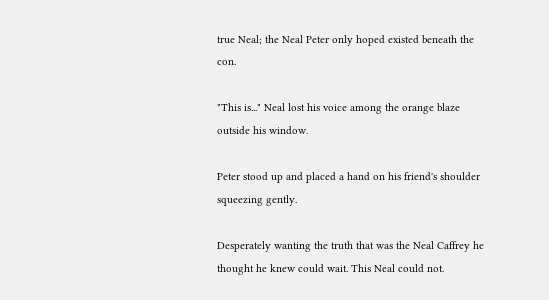true Neal; the Neal Peter only hoped existed beneath the con.

"This is..." Neal lost his voice among the orange blaze outside his window.

Peter stood up and placed a hand on his friend's shoulder squeezing gently.

Desperately wanting the truth that was the Neal Caffrey he thought he knew could wait. This Neal could not.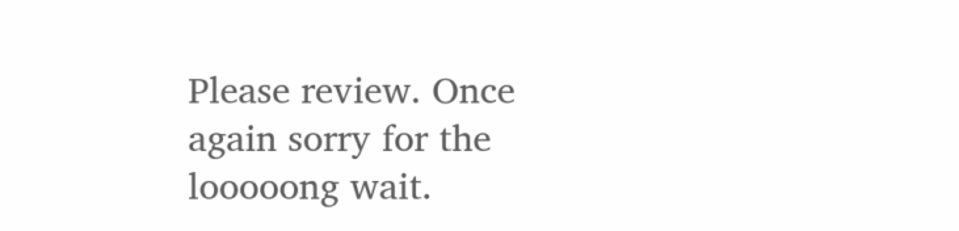Please review. Once again sorry for the looooong wait.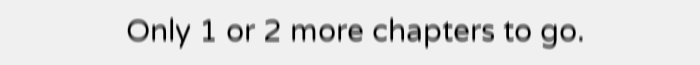Only 1 or 2 more chapters to go.